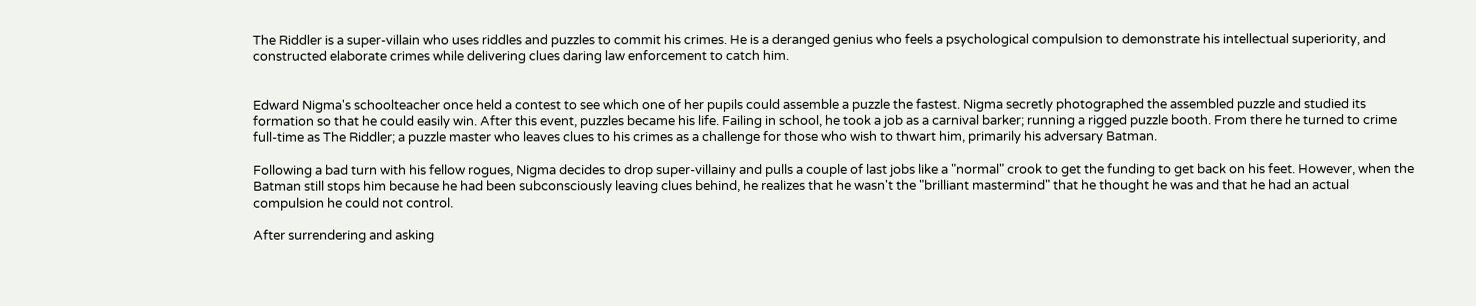The Riddler is a super-villain who uses riddles and puzzles to commit his crimes. He is a deranged genius who feels a psychological compulsion to demonstrate his intellectual superiority, and constructed elaborate crimes while delivering clues daring law enforcement to catch him.


Edward Nigma's schoolteacher once held a contest to see which one of her pupils could assemble a puzzle the fastest. Nigma secretly photographed the assembled puzzle and studied its formation so that he could easily win. After this event, puzzles became his life. Failing in school, he took a job as a carnival barker; running a rigged puzzle booth. From there he turned to crime full-time as The Riddler; a puzzle master who leaves clues to his crimes as a challenge for those who wish to thwart him, primarily his adversary Batman.

Following a bad turn with his fellow rogues, Nigma decides to drop super-villainy and pulls a couple of last jobs like a "normal" crook to get the funding to get back on his feet. However, when the Batman still stops him because he had been subconsciously leaving clues behind, he realizes that he wasn't the "brilliant mastermind" that he thought he was and that he had an actual compulsion he could not control.

After surrendering and asking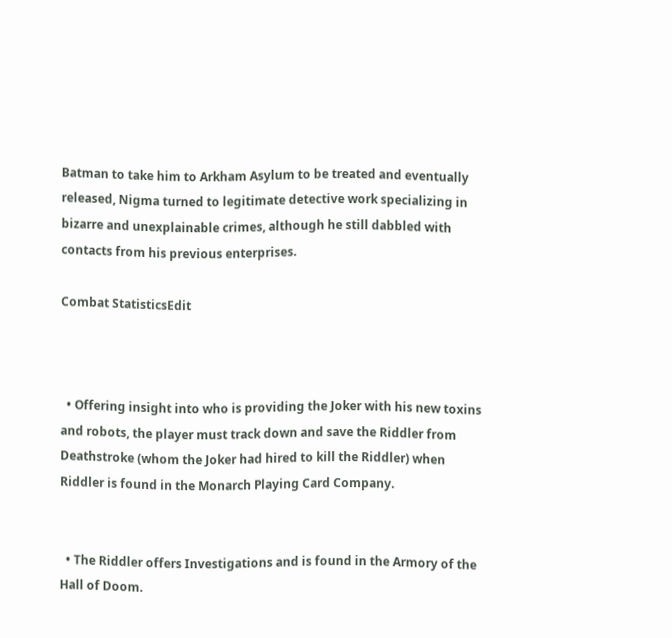Batman to take him to Arkham Asylum to be treated and eventually released, Nigma turned to legitimate detective work specializing in bizarre and unexplainable crimes, although he still dabbled with contacts from his previous enterprises.

Combat StatisticsEdit



  • Offering insight into who is providing the Joker with his new toxins and robots, the player must track down and save the Riddler from Deathstroke (whom the Joker had hired to kill the Riddler) when Riddler is found in the Monarch Playing Card Company.


  • The Riddler offers Investigations and is found in the Armory of the Hall of Doom.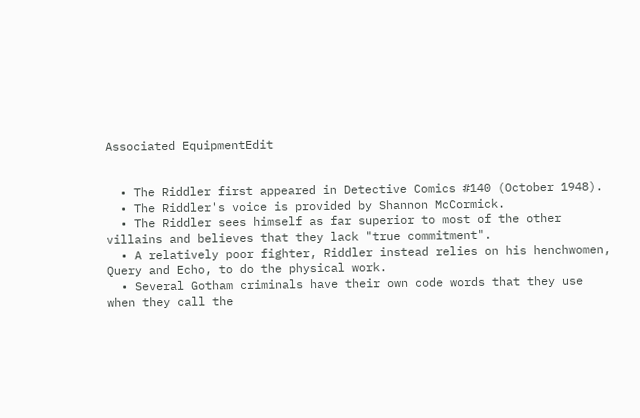Associated EquipmentEdit


  • The Riddler first appeared in Detective Comics #140 (October 1948).
  • The Riddler's voice is provided by Shannon McCormick.
  • The Riddler sees himself as far superior to most of the other villains and believes that they lack "true commitment".
  • A relatively poor fighter, Riddler instead relies on his henchwomen, Query and Echo, to do the physical work.
  • Several Gotham criminals have their own code words that they use when they call the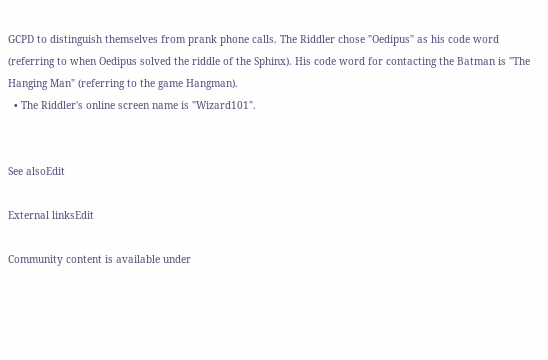GCPD to distinguish themselves from prank phone calls. The Riddler chose "Oedipus" as his code word (referring to when Oedipus solved the riddle of the Sphinx). His code word for contacting the Batman is "The Hanging Man" (referring to the game Hangman).
  • The Riddler's online screen name is "Wizard101".


See alsoEdit

External linksEdit

Community content is available under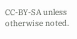CC-BY-SA unless otherwise noted.